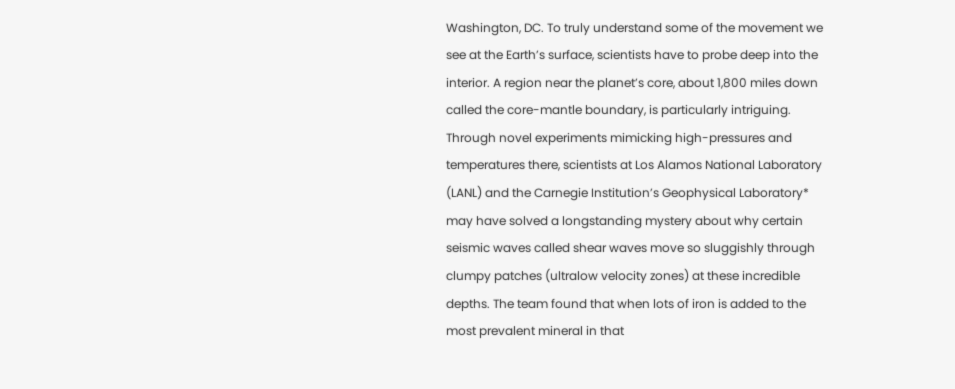Washington, DC. To truly understand some of the movement we see at the Earth’s surface, scientists have to probe deep into the interior. A region near the planet’s core, about 1,800 miles down called the core-mantle boundary, is particularly intriguing. Through novel experiments mimicking high-pressures and temperatures there, scientists at Los Alamos National Laboratory (LANL) and the Carnegie Institution’s Geophysical Laboratory* may have solved a longstanding mystery about why certain seismic waves called shear waves move so sluggishly through clumpy patches (ultralow velocity zones) at these incredible depths. The team found that when lots of iron is added to the most prevalent mineral in that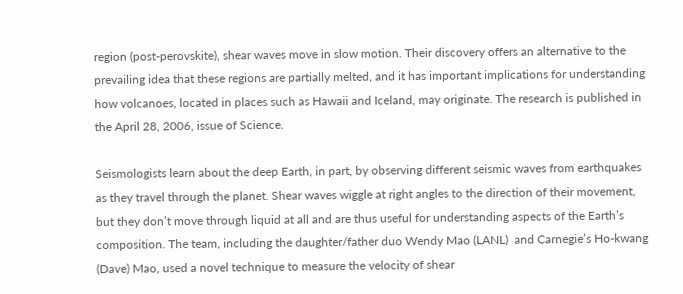region (post-perovskite), shear waves move in slow motion. Their discovery offers an alternative to the prevailing idea that these regions are partially melted, and it has important implications for understanding how volcanoes, located in places such as Hawaii and Iceland, may originate. The research is published in the April 28, 2006, issue of Science.

Seismologists learn about the deep Earth, in part, by observing different seismic waves from earthquakes as they travel through the planet. Shear waves wiggle at right angles to the direction of their movement, but they don’t move through liquid at all and are thus useful for understanding aspects of the Earth’s composition. The team, including the daughter/father duo Wendy Mao (LANL)  and Carnegie’s Ho-kwang (Dave) Mao, used a novel technique to measure the velocity of shear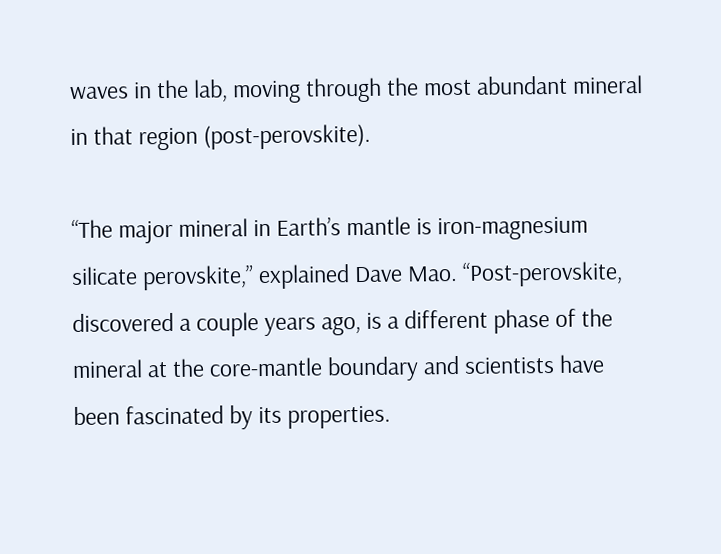waves in the lab, moving through the most abundant mineral in that region (post-perovskite).

“The major mineral in Earth’s mantle is iron-magnesium silicate perovskite,” explained Dave Mao. “Post-perovskite, discovered a couple years ago, is a different phase of the mineral at the core-mantle boundary and scientists have been fascinated by its properties.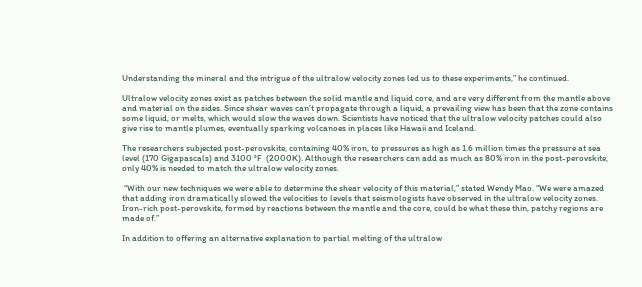Understanding the mineral and the intrigue of the ultralow velocity zones led us to these experiments,” he continued.

Ultralow velocity zones exist as patches between the solid mantle and liquid core, and are very different from the mantle above and material on the sides. Since shear waves can’t propagate through a liquid, a prevailing view has been that the zone contains some liquid, or melts, which would slow the waves down. Scientists have noticed that the ultralow velocity patches could also give rise to mantle plumes, eventually sparking volcanoes in places like Hawaii and Iceland.

The researchers subjected post-perovskite, containing 40% iron, to pressures as high as 1.6 million times the pressure at sea level (170 Gigapascals) and 3100 °F  (2000K). Although the researchers can add as much as 80% iron in the post-perovskite, only 40% is needed to match the ultralow velocity zones.

 “With our new techniques we were able to determine the shear velocity of this material,” stated Wendy Mao. “We were amazed that adding iron dramatically slowed the velocities to levels that seismologists have observed in the ultralow velocity zones. Iron-rich post-perovskite, formed by reactions between the mantle and the core, could be what these thin, patchy regions are made of.”

In addition to offering an alternative explanation to partial melting of the ultralow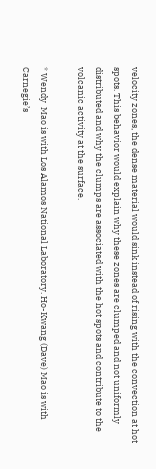velocity zones, the dense material would sink instead of rising with the convection at hot spots. This behavior would explain why these zones are clumped and not uniformly distributed and why the clumps are associated with the hot spots and contribute to the volcanic activity at the surface.

* Wendy  Mao is with Los Alamos National Laboratory. Ho-Kwang (Dave) Mao is with Carnegie’s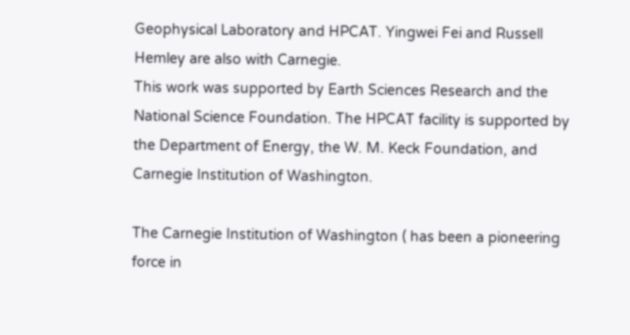Geophysical Laboratory and HPCAT. Yingwei Fei and Russell Hemley are also with Carnegie.
This work was supported by Earth Sciences Research and the National Science Foundation. The HPCAT facility is supported by the Department of Energy, the W. M. Keck Foundation, and Carnegie Institution of Washington.

The Carnegie Institution of Washington ( has been a pioneering force in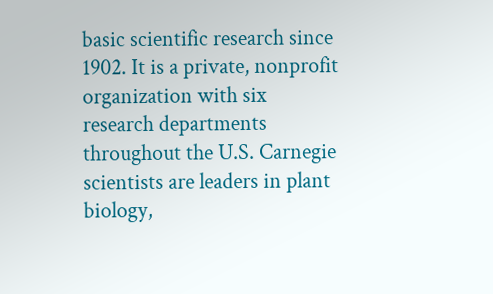basic scientific research since 1902. It is a private, nonprofit organization with six research departments throughout the U.S. Carnegie scientists are leaders in plant biology,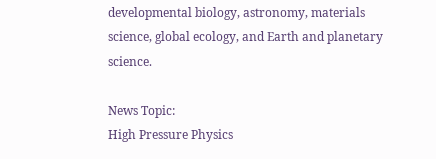developmental biology, astronomy, materials science, global ecology, and Earth and planetary science.

News Topic:
High Pressure Physics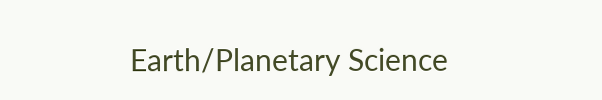Earth/Planetary Science